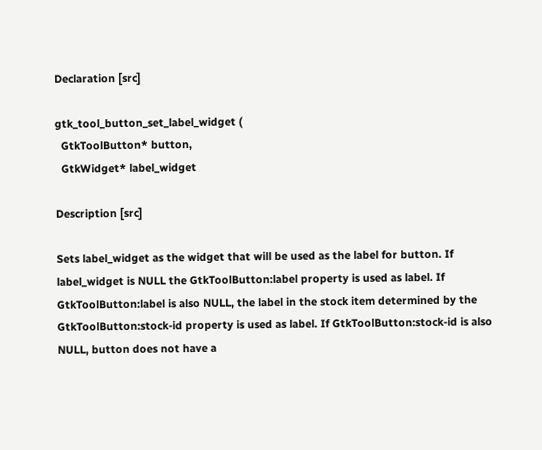Declaration [src]

gtk_tool_button_set_label_widget (
  GtkToolButton* button,
  GtkWidget* label_widget

Description [src]

Sets label_widget as the widget that will be used as the label for button. If label_widget is NULL the GtkToolButton:label property is used as label. If GtkToolButton:label is also NULL, the label in the stock item determined by the GtkToolButton:stock-id property is used as label. If GtkToolButton:stock-id is also NULL, button does not have a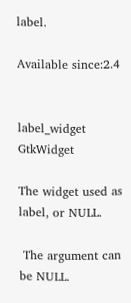label.

Available since:2.4


label_widget GtkWidget

The widget used as label, or NULL.

 The argument can be NULL.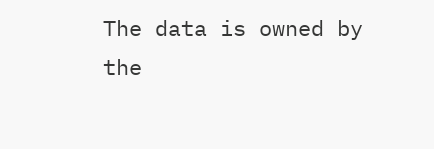The data is owned by the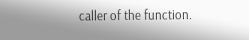caller of the function.